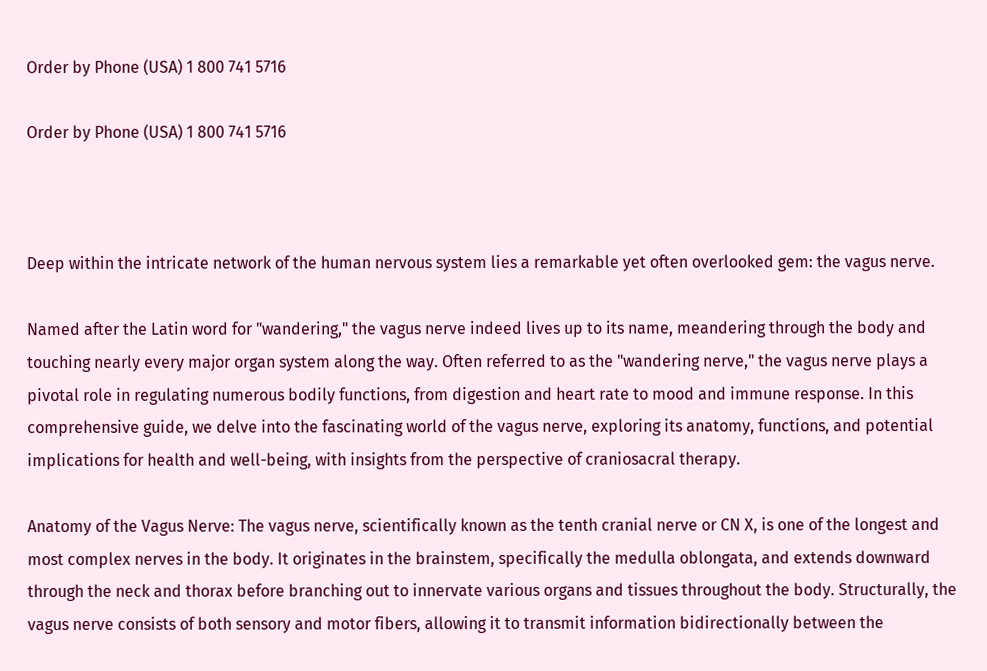Order by Phone (USA) 1 800 741 5716

Order by Phone (USA) 1 800 741 5716



Deep within the intricate network of the human nervous system lies a remarkable yet often overlooked gem: the vagus nerve.

Named after the Latin word for "wandering," the vagus nerve indeed lives up to its name, meandering through the body and touching nearly every major organ system along the way. Often referred to as the "wandering nerve," the vagus nerve plays a pivotal role in regulating numerous bodily functions, from digestion and heart rate to mood and immune response. In this comprehensive guide, we delve into the fascinating world of the vagus nerve, exploring its anatomy, functions, and potential implications for health and well-being, with insights from the perspective of craniosacral therapy.

Anatomy of the Vagus Nerve: The vagus nerve, scientifically known as the tenth cranial nerve or CN X, is one of the longest and most complex nerves in the body. It originates in the brainstem, specifically the medulla oblongata, and extends downward through the neck and thorax before branching out to innervate various organs and tissues throughout the body. Structurally, the vagus nerve consists of both sensory and motor fibers, allowing it to transmit information bidirectionally between the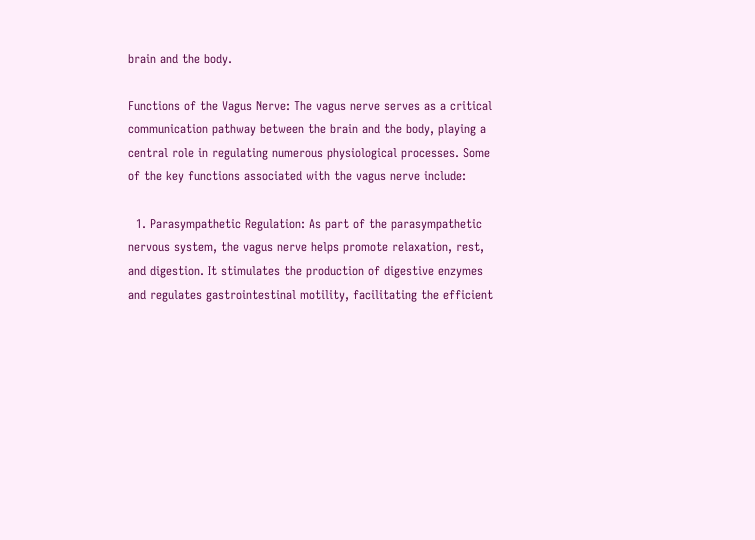brain and the body.

Functions of the Vagus Nerve: The vagus nerve serves as a critical communication pathway between the brain and the body, playing a central role in regulating numerous physiological processes. Some of the key functions associated with the vagus nerve include:

  1. Parasympathetic Regulation: As part of the parasympathetic nervous system, the vagus nerve helps promote relaxation, rest, and digestion. It stimulates the production of digestive enzymes and regulates gastrointestinal motility, facilitating the efficient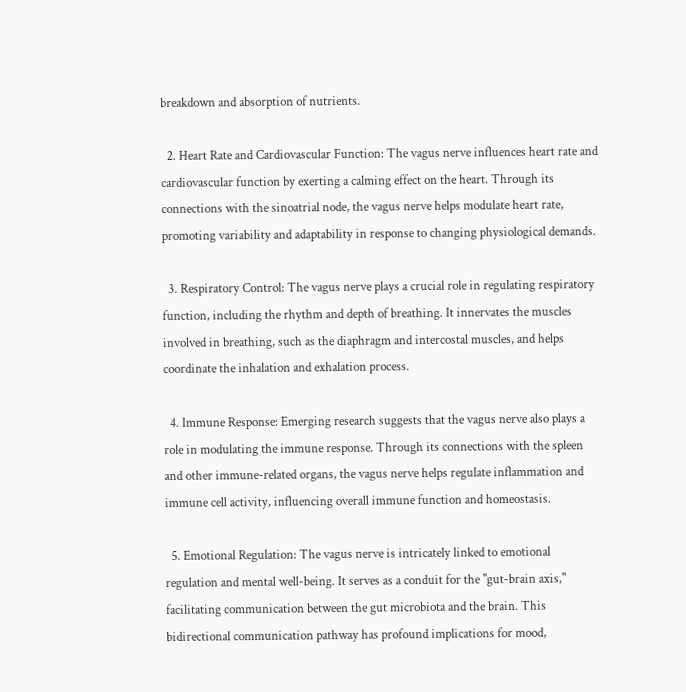breakdown and absorption of nutrients.

  2. Heart Rate and Cardiovascular Function: The vagus nerve influences heart rate and cardiovascular function by exerting a calming effect on the heart. Through its connections with the sinoatrial node, the vagus nerve helps modulate heart rate, promoting variability and adaptability in response to changing physiological demands.

  3. Respiratory Control: The vagus nerve plays a crucial role in regulating respiratory function, including the rhythm and depth of breathing. It innervates the muscles involved in breathing, such as the diaphragm and intercostal muscles, and helps coordinate the inhalation and exhalation process.

  4. Immune Response: Emerging research suggests that the vagus nerve also plays a role in modulating the immune response. Through its connections with the spleen and other immune-related organs, the vagus nerve helps regulate inflammation and immune cell activity, influencing overall immune function and homeostasis.

  5. Emotional Regulation: The vagus nerve is intricately linked to emotional regulation and mental well-being. It serves as a conduit for the "gut-brain axis," facilitating communication between the gut microbiota and the brain. This bidirectional communication pathway has profound implications for mood,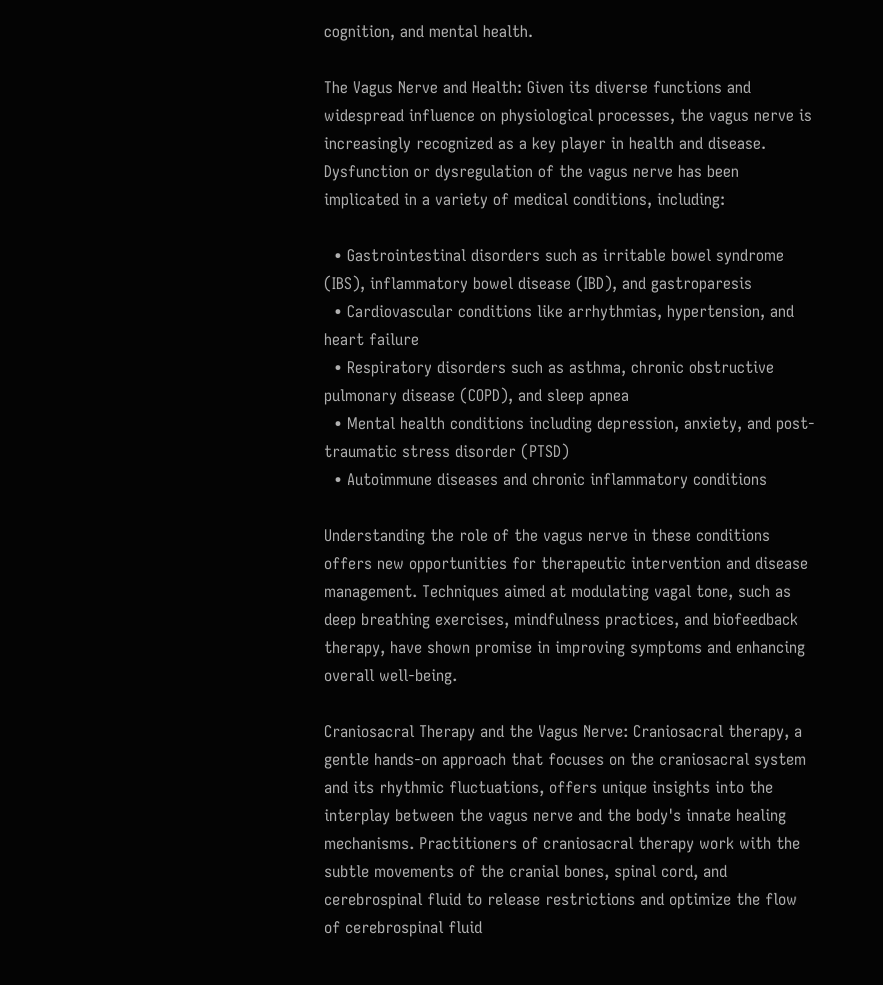cognition, and mental health.

The Vagus Nerve and Health: Given its diverse functions and widespread influence on physiological processes, the vagus nerve is increasingly recognized as a key player in health and disease. Dysfunction or dysregulation of the vagus nerve has been implicated in a variety of medical conditions, including:

  • Gastrointestinal disorders such as irritable bowel syndrome (IBS), inflammatory bowel disease (IBD), and gastroparesis
  • Cardiovascular conditions like arrhythmias, hypertension, and heart failure
  • Respiratory disorders such as asthma, chronic obstructive pulmonary disease (COPD), and sleep apnea
  • Mental health conditions including depression, anxiety, and post-traumatic stress disorder (PTSD)
  • Autoimmune diseases and chronic inflammatory conditions

Understanding the role of the vagus nerve in these conditions offers new opportunities for therapeutic intervention and disease management. Techniques aimed at modulating vagal tone, such as deep breathing exercises, mindfulness practices, and biofeedback therapy, have shown promise in improving symptoms and enhancing overall well-being.

Craniosacral Therapy and the Vagus Nerve: Craniosacral therapy, a gentle hands-on approach that focuses on the craniosacral system and its rhythmic fluctuations, offers unique insights into the interplay between the vagus nerve and the body's innate healing mechanisms. Practitioners of craniosacral therapy work with the subtle movements of the cranial bones, spinal cord, and cerebrospinal fluid to release restrictions and optimize the flow of cerebrospinal fluid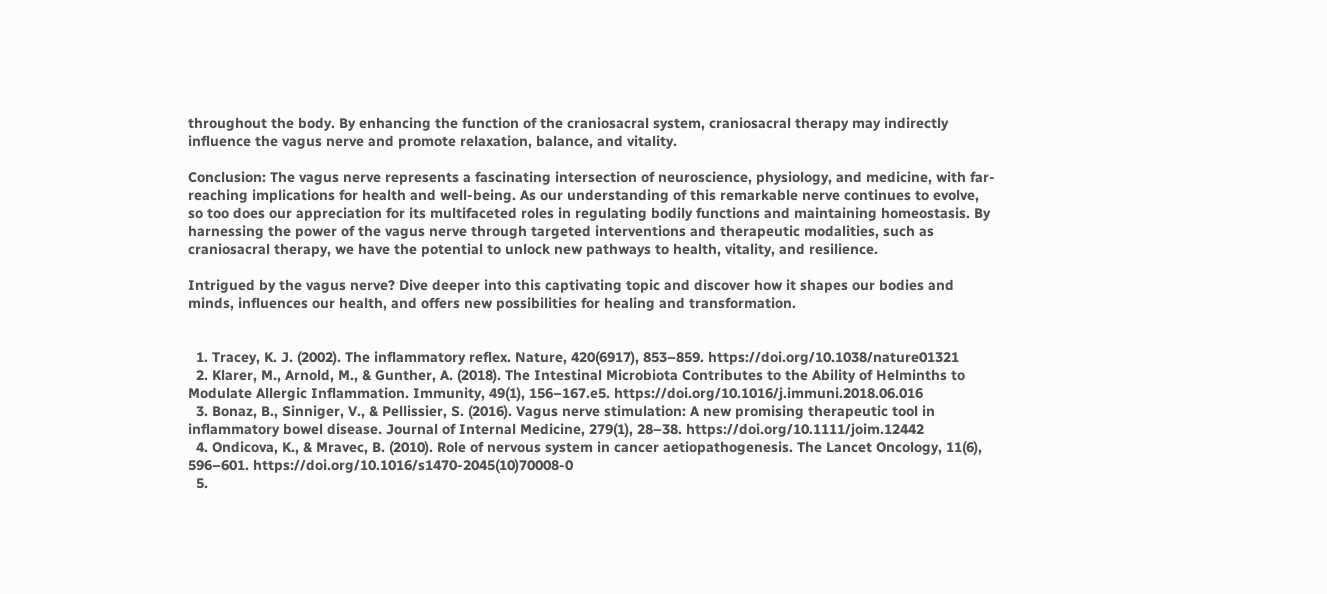throughout the body. By enhancing the function of the craniosacral system, craniosacral therapy may indirectly influence the vagus nerve and promote relaxation, balance, and vitality.

Conclusion: The vagus nerve represents a fascinating intersection of neuroscience, physiology, and medicine, with far-reaching implications for health and well-being. As our understanding of this remarkable nerve continues to evolve, so too does our appreciation for its multifaceted roles in regulating bodily functions and maintaining homeostasis. By harnessing the power of the vagus nerve through targeted interventions and therapeutic modalities, such as craniosacral therapy, we have the potential to unlock new pathways to health, vitality, and resilience.

Intrigued by the vagus nerve? Dive deeper into this captivating topic and discover how it shapes our bodies and minds, influences our health, and offers new possibilities for healing and transformation.


  1. Tracey, K. J. (2002). The inflammatory reflex. Nature, 420(6917), 853–859. https://doi.org/10.1038/nature01321
  2. Klarer, M., Arnold, M., & Gunther, A. (2018). The Intestinal Microbiota Contributes to the Ability of Helminths to Modulate Allergic Inflammation. Immunity, 49(1), 156–167.e5. https://doi.org/10.1016/j.immuni.2018.06.016
  3. Bonaz, B., Sinniger, V., & Pellissier, S. (2016). Vagus nerve stimulation: A new promising therapeutic tool in inflammatory bowel disease. Journal of Internal Medicine, 279(1), 28–38. https://doi.org/10.1111/joim.12442
  4. Ondicova, K., & Mravec, B. (2010). Role of nervous system in cancer aetiopathogenesis. The Lancet Oncology, 11(6), 596–601. https://doi.org/10.1016/s1470-2045(10)70008-0
  5.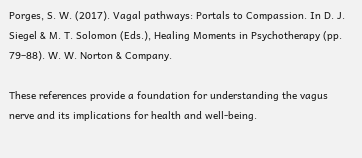Porges, S. W. (2017). Vagal pathways: Portals to Compassion. In D. J. Siegel & M. T. Solomon (Eds.), Healing Moments in Psychotherapy (pp. 79–88). W. W. Norton & Company.

These references provide a foundation for understanding the vagus nerve and its implications for health and well-being.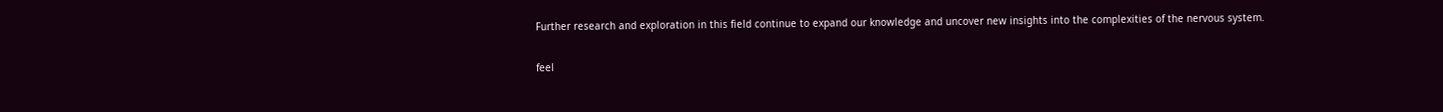Further research and exploration in this field continue to expand our knowledge and uncover new insights into the complexities of the nervous system.

feel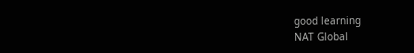good learning
NAT Global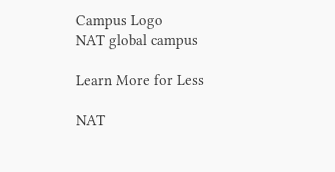Campus Logo
NAT global campus

Learn More for Less

NAT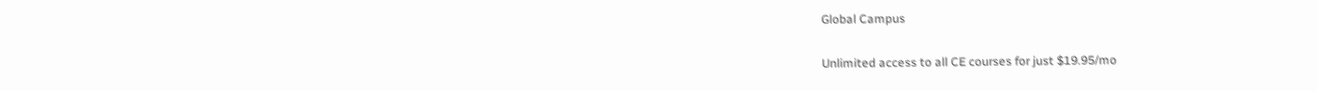Global Campus

Unlimited access to all CE courses for just $19.95/mo